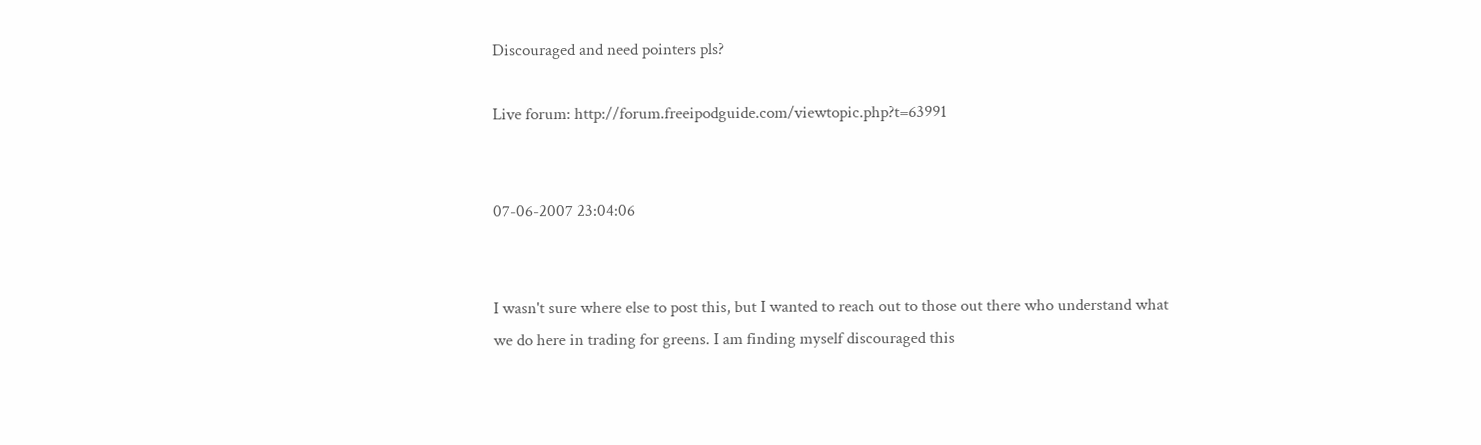Discouraged and need pointers pls?

Live forum: http://forum.freeipodguide.com/viewtopic.php?t=63991


07-06-2007 23:04:06


I wasn't sure where else to post this, but I wanted to reach out to those out there who understand what we do here in trading for greens. I am finding myself discouraged this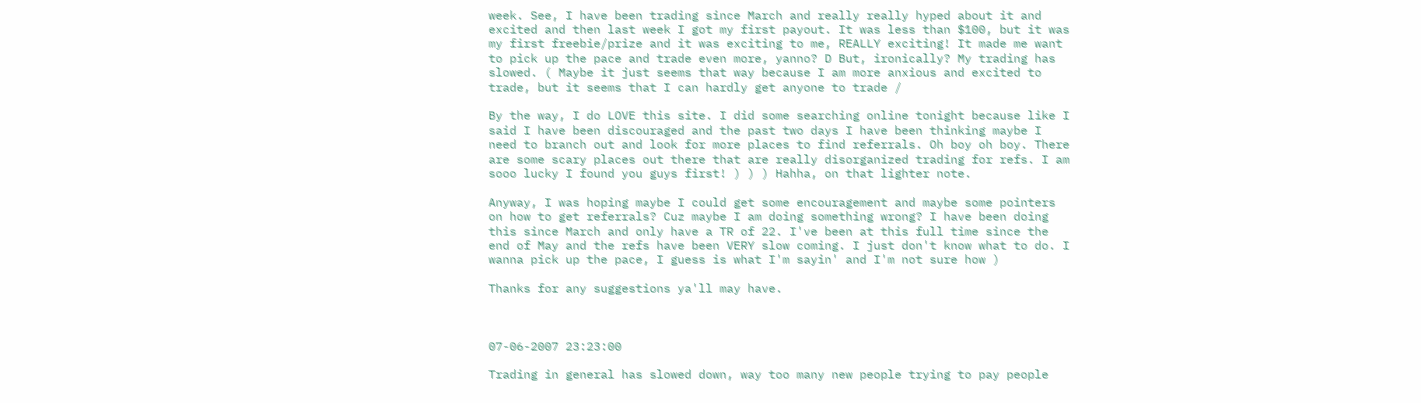week. See, I have been trading since March and really really hyped about it and excited and then last week I got my first payout. It was less than $100, but it was my first freebie/prize and it was exciting to me, REALLY exciting! It made me want to pick up the pace and trade even more, yanno? D But, ironically? My trading has slowed. ( Maybe it just seems that way because I am more anxious and excited to trade, but it seems that I can hardly get anyone to trade /

By the way, I do LOVE this site. I did some searching online tonight because like I said I have been discouraged and the past two days I have been thinking maybe I need to branch out and look for more places to find referrals. Oh boy oh boy. There are some scary places out there that are really disorganized trading for refs. I am sooo lucky I found you guys first! ) ) ) Hahha, on that lighter note.

Anyway, I was hoping maybe I could get some encouragement and maybe some pointers on how to get referrals? Cuz maybe I am doing something wrong? I have been doing this since March and only have a TR of 22. I've been at this full time since the end of May and the refs have been VERY slow coming. I just don't know what to do. I wanna pick up the pace, I guess is what I'm sayin' and I'm not sure how )

Thanks for any suggestions ya'll may have.



07-06-2007 23:23:00

Trading in general has slowed down, way too many new people trying to pay people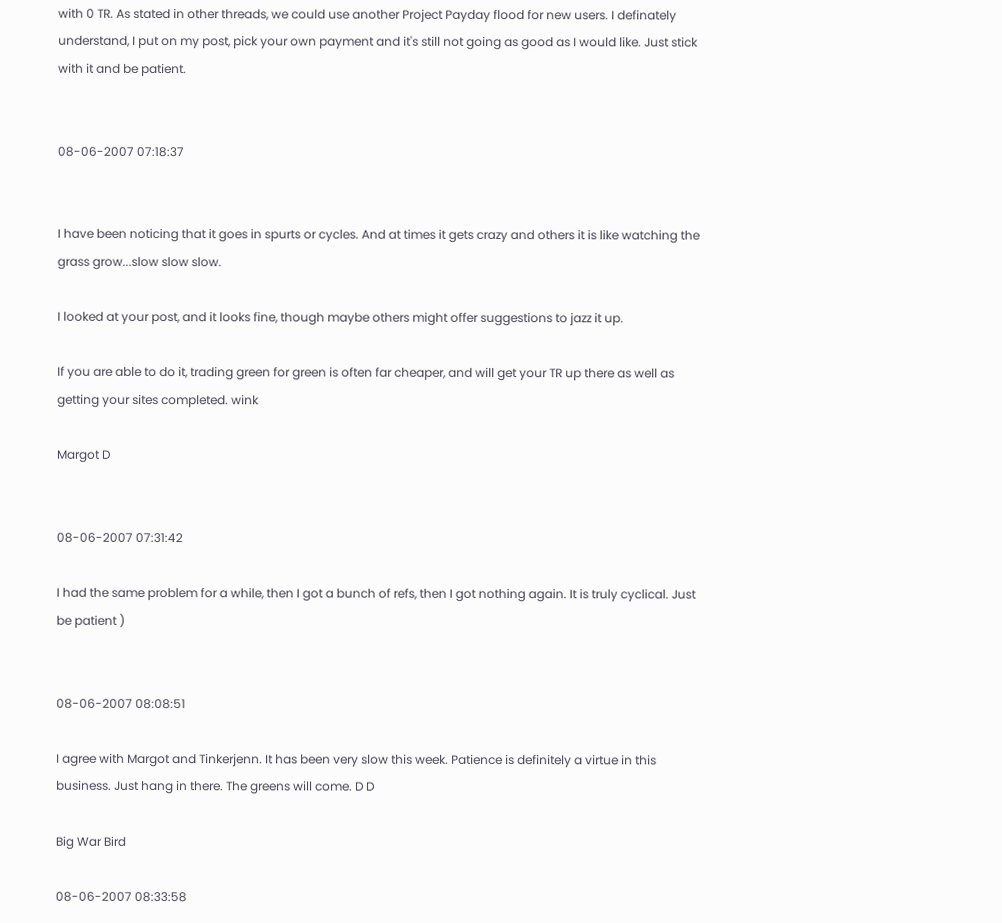with 0 TR. As stated in other threads, we could use another Project Payday flood for new users. I definately understand, I put on my post, pick your own payment and it's still not going as good as I would like. Just stick with it and be patient.


08-06-2007 07:18:37


I have been noticing that it goes in spurts or cycles. And at times it gets crazy and others it is like watching the grass grow...slow slow slow.

I looked at your post, and it looks fine, though maybe others might offer suggestions to jazz it up.

If you are able to do it, trading green for green is often far cheaper, and will get your TR up there as well as getting your sites completed. wink

Margot D


08-06-2007 07:31:42

I had the same problem for a while, then I got a bunch of refs, then I got nothing again. It is truly cyclical. Just be patient )


08-06-2007 08:08:51

I agree with Margot and Tinkerjenn. It has been very slow this week. Patience is definitely a virtue in this business. Just hang in there. The greens will come. D D

Big War Bird

08-06-2007 08:33:58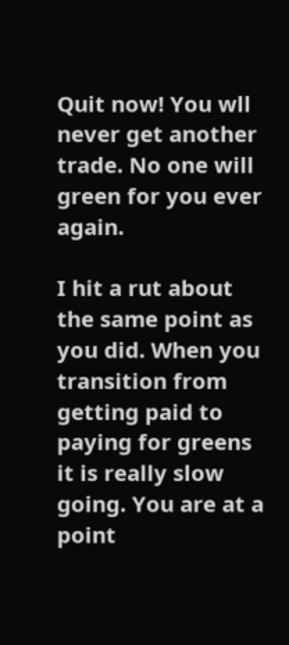Quit now! You wll never get another trade. No one will green for you ever again.

I hit a rut about the same point as you did. When you transition from getting paid to paying for greens it is really slow going. You are at a point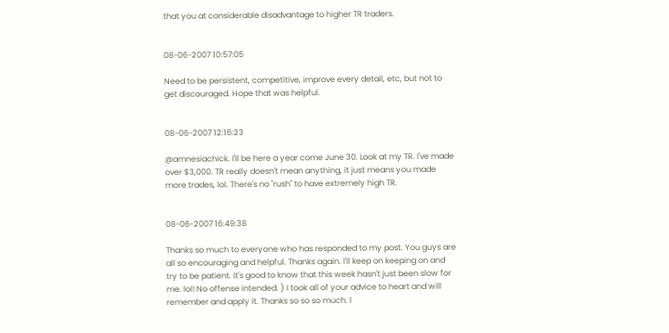that you at considerable disadvantage to higher TR traders.


08-06-2007 10:57:05

Need to be persistent, competitive, improve every detail, etc, but not to get discouraged. Hope that was helpful.


08-06-2007 12:16:23

@amnesiachick. I'll be here a year come June 30. Look at my TR. I've made over $3,000. TR really doesn't mean anything, it just means you made more trades, lol. There's no "rush" to have extremely high TR.


08-06-2007 16:49:38

Thanks so much to everyone who has responded to my post. You guys are all so encouraging and helpful. Thanks again. I'll keep on keeping on and try to be patient. It's good to know that this week hasn't just been slow for me. lol! No offense intended. ) I took all of your advice to heart and will remember and apply it. Thanks so so so much. I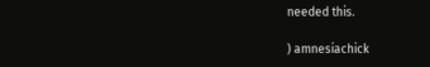needed this.

) amnesiachick